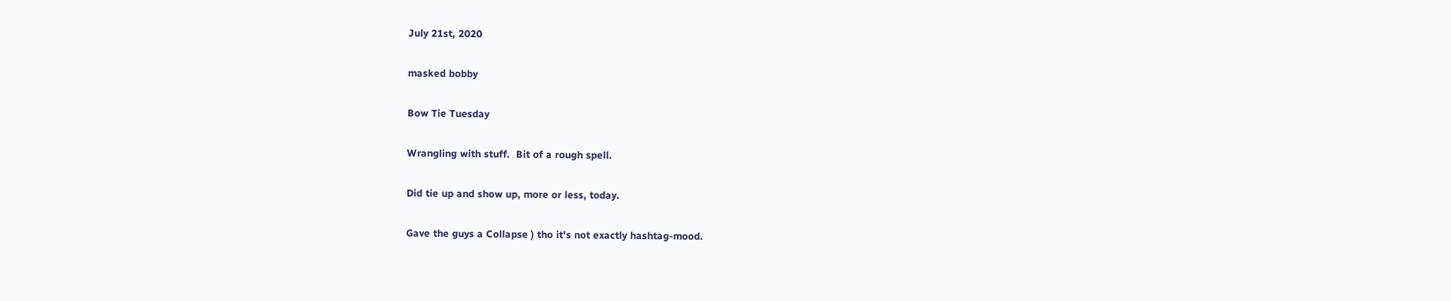July 21st, 2020

masked bobby

Bow Tie Tuesday

Wrangling with stuff.  Bit of a rough spell.

Did tie up and show up, more or less, today.

Gave the guys a Collapse ) tho it's not exactly hashtag-mood.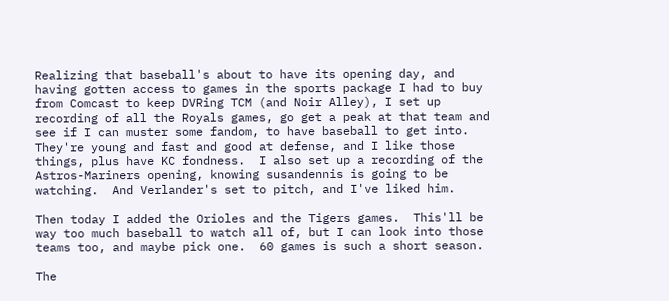Realizing that baseball's about to have its opening day, and having gotten access to games in the sports package I had to buy from Comcast to keep DVRing TCM (and Noir Alley), I set up recording of all the Royals games, go get a peak at that team and see if I can muster some fandom, to have baseball to get into.  They're young and fast and good at defense, and I like those things, plus have KC fondness.  I also set up a recording of the Astros-Mariners opening, knowing susandennis is going to be watching.  And Verlander's set to pitch, and I've liked him.

Then today I added the Orioles and the Tigers games.  This'll be way too much baseball to watch all of, but I can look into those teams too, and maybe pick one.  60 games is such a short season.

The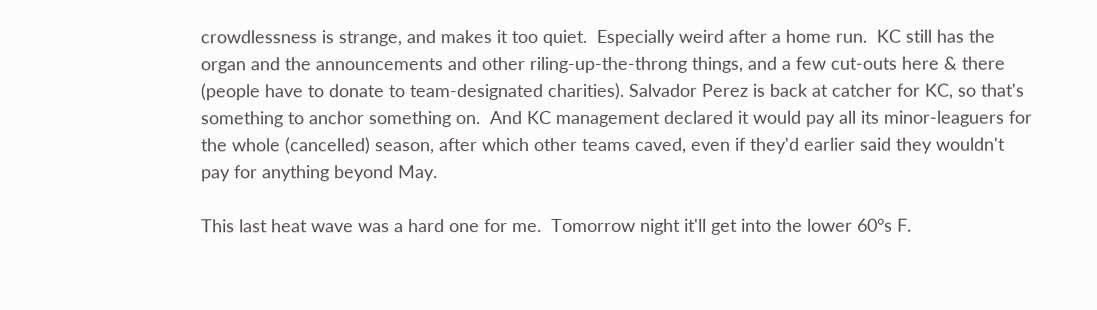crowdlessness is strange, and makes it too quiet.  Especially weird after a home run.  KC still has the organ and the announcements and other riling-up-the-throng things, and a few cut-outs here & there (people have to donate to team-designated charities). Salvador Perez is back at catcher for KC, so that's something to anchor something on.  And KC management declared it would pay all its minor-leaguers for the whole (cancelled) season, after which other teams caved, even if they'd earlier said they wouldn't pay for anything beyond May.

This last heat wave was a hard one for me.  Tomorrow night it'll get into the lower 60°s F.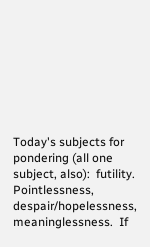Today's subjects for pondering (all one subject, also):  futility.  Pointlessness, despair/hopelessness, meaninglessness.  If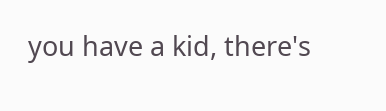you have a kid, there's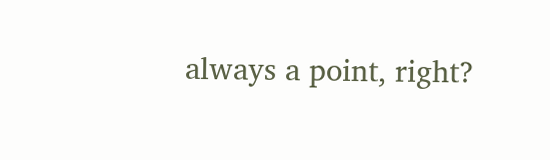always a point, right?